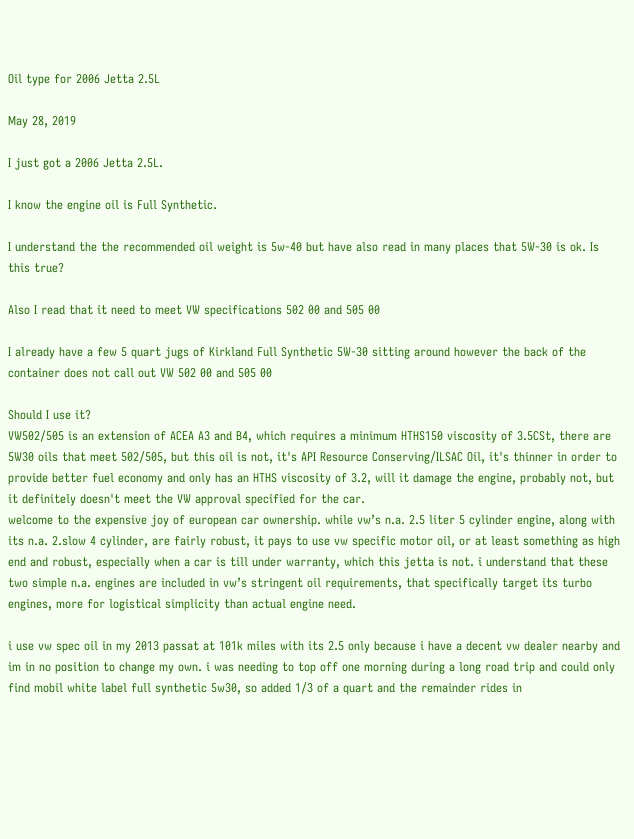Oil type for 2006 Jetta 2.5L

May 28, 2019

I just got a 2006 Jetta 2.5L.

I know the engine oil is Full Synthetic.

I understand the the recommended oil weight is 5w-40 but have also read in many places that 5W-30 is ok. Is this true?

Also I read that it need to meet VW specifications 502 00 and 505 00

I already have a few 5 quart jugs of Kirkland Full Synthetic 5W-30 sitting around however the back of the container does not call out VW 502 00 and 505 00

Should I use it?
VW502/505 is an extension of ACEA A3 and B4, which requires a minimum HTHS150 viscosity of 3.5CSt, there are 5W30 oils that meet 502/505, but this oil is not, it's API Resource Conserving/ILSAC Oil, it's thinner in order to provide better fuel economy and only has an HTHS viscosity of 3.2, will it damage the engine, probably not, but it definitely doesn't meet the VW approval specified for the car.
welcome to the expensive joy of european car ownership. while vw’s n.a. 2.5 liter 5 cylinder engine, along with its n.a. 2.slow 4 cylinder, are fairly robust, it pays to use vw specific motor oil, or at least something as high end and robust, especially when a car is till under warranty, which this jetta is not. i understand that these two simple n.a. engines are included in vw’s stringent oil requirements, that specifically target its turbo engines, more for logistical simplicity than actual engine need.

i use vw spec oil in my 2013 passat at 101k miles with its 2.5 only because i have a decent vw dealer nearby and im in no position to change my own. i was needing to top off one morning during a long road trip and could only find mobil white label full synthetic 5w30, so added 1/3 of a quart and the remainder rides in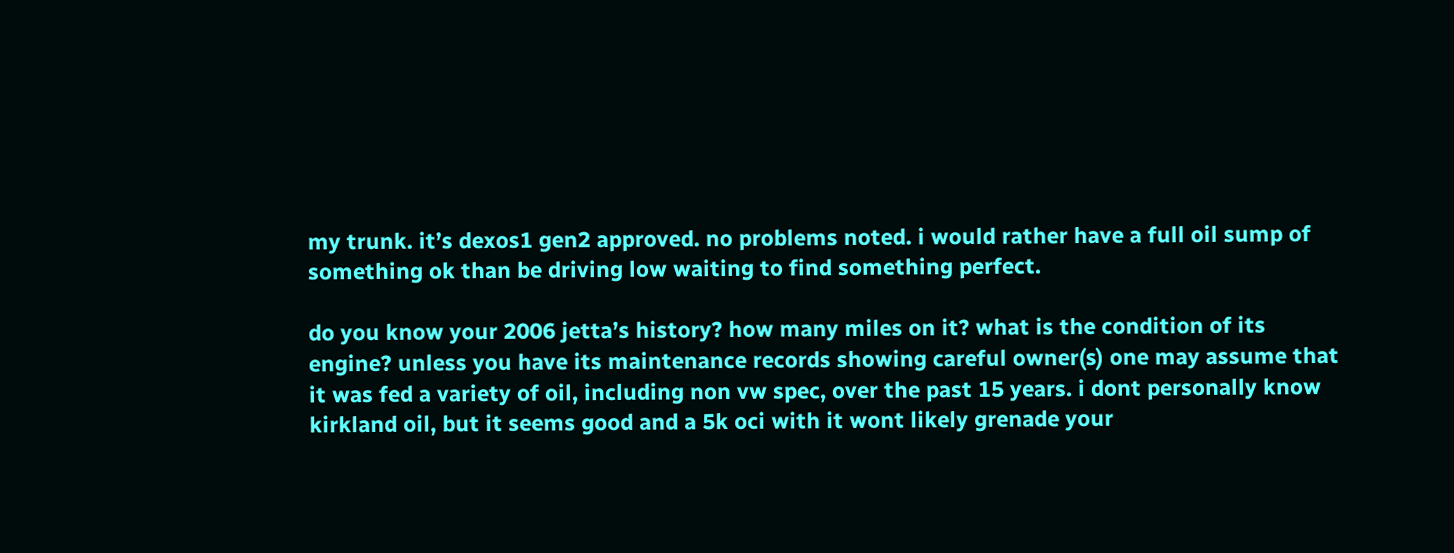my trunk. it’s dexos1 gen2 approved. no problems noted. i would rather have a full oil sump of something ok than be driving low waiting to find something perfect.

do you know your 2006 jetta’s history? how many miles on it? what is the condition of its engine? unless you have its maintenance records showing careful owner(s) one may assume that it was fed a variety of oil, including non vw spec, over the past 15 years. i dont personally know kirkland oil, but it seems good and a 5k oci with it wont likely grenade your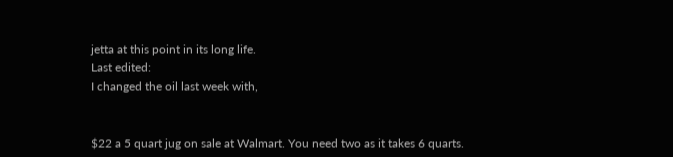jetta at this point in its long life.
Last edited:
I changed the oil last week with,


$22 a 5 quart jug on sale at Walmart. You need two as it takes 6 quarts.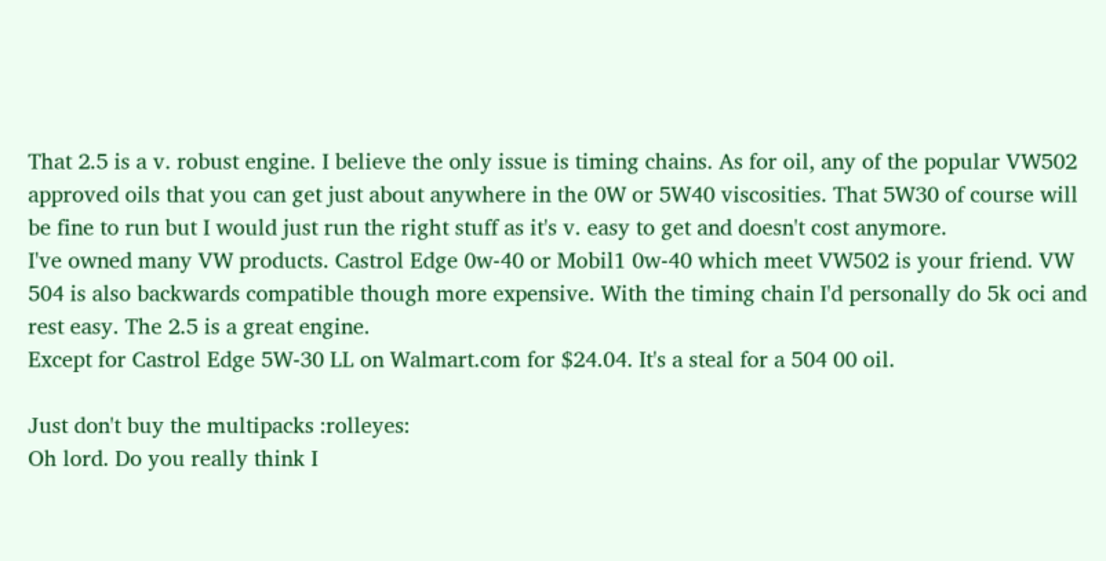That 2.5 is a v. robust engine. I believe the only issue is timing chains. As for oil, any of the popular VW502 approved oils that you can get just about anywhere in the 0W or 5W40 viscosities. That 5W30 of course will be fine to run but I would just run the right stuff as it's v. easy to get and doesn't cost anymore.
I've owned many VW products. Castrol Edge 0w-40 or Mobil1 0w-40 which meet VW502 is your friend. VW 504 is also backwards compatible though more expensive. With the timing chain I'd personally do 5k oci and rest easy. The 2.5 is a great engine.
Except for Castrol Edge 5W-30 LL on Walmart.com for $24.04. It's a steal for a 504 00 oil.

Just don't buy the multipacks :rolleyes:
Oh lord. Do you really think I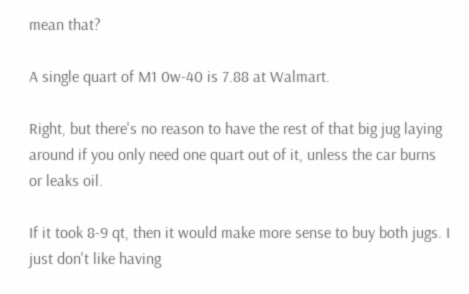mean that?

A single quart of M1 0w-40 is 7.88 at Walmart.

Right, but there's no reason to have the rest of that big jug laying around if you only need one quart out of it, unless the car burns or leaks oil.

If it took 8-9 qt, then it would make more sense to buy both jugs. I just don't like having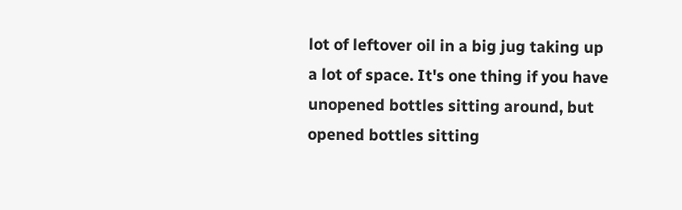lot of leftover oil in a big jug taking up a lot of space. It's one thing if you have unopened bottles sitting around, but opened bottles sitting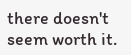there doesn't seem worth it.